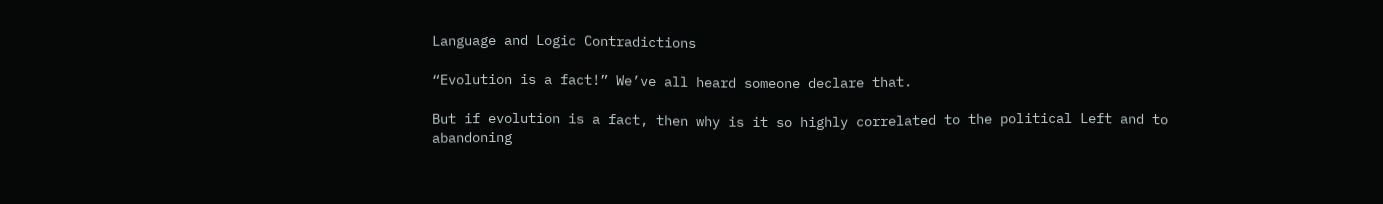Language and Logic Contradictions

“Evolution is a fact!” We’ve all heard someone declare that.

But if evolution is a fact, then why is it so highly correlated to the political Left and to abandoning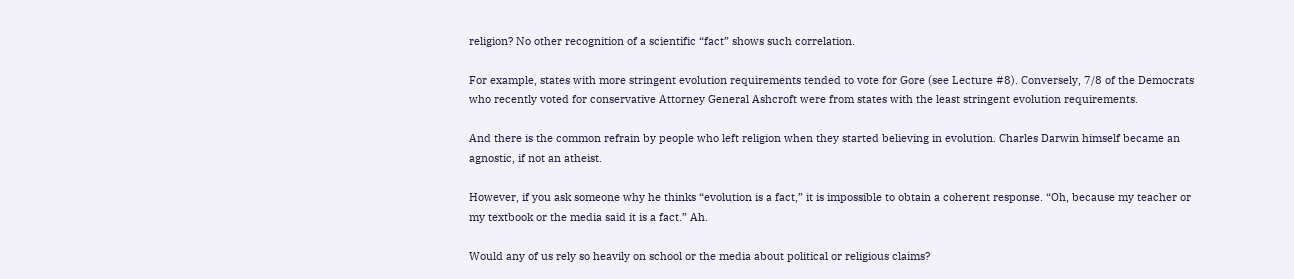religion? No other recognition of a scientific “fact” shows such correlation.

For example, states with more stringent evolution requirements tended to vote for Gore (see Lecture #8). Conversely, 7/8 of the Democrats who recently voted for conservative Attorney General Ashcroft were from states with the least stringent evolution requirements.

And there is the common refrain by people who left religion when they started believing in evolution. Charles Darwin himself became an agnostic, if not an atheist.

However, if you ask someone why he thinks “evolution is a fact,” it is impossible to obtain a coherent response. “Oh, because my teacher or my textbook or the media said it is a fact.” Ah.

Would any of us rely so heavily on school or the media about political or religious claims?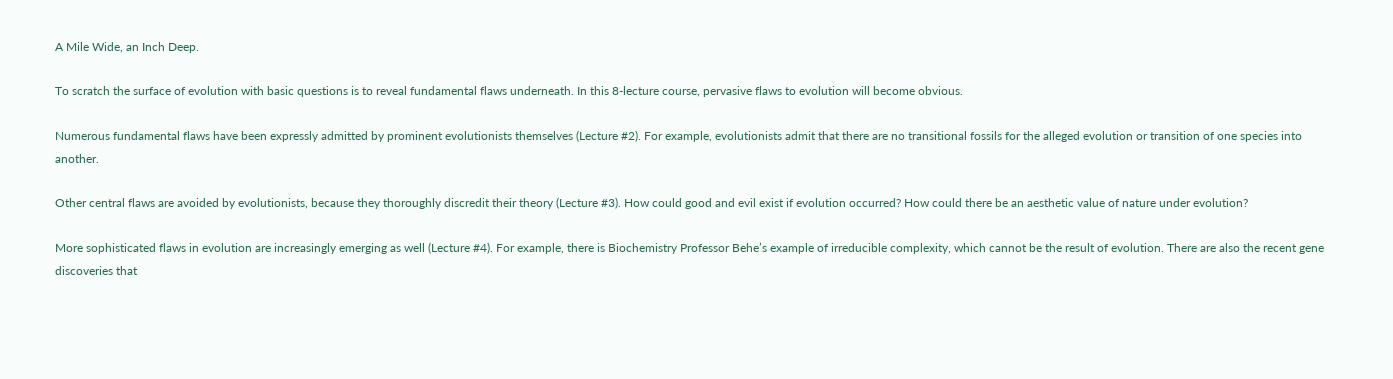A Mile Wide, an Inch Deep.

To scratch the surface of evolution with basic questions is to reveal fundamental flaws underneath. In this 8-lecture course, pervasive flaws to evolution will become obvious.

Numerous fundamental flaws have been expressly admitted by prominent evolutionists themselves (Lecture #2). For example, evolutionists admit that there are no transitional fossils for the alleged evolution or transition of one species into another.

Other central flaws are avoided by evolutionists, because they thoroughly discredit their theory (Lecture #3). How could good and evil exist if evolution occurred? How could there be an aesthetic value of nature under evolution?

More sophisticated flaws in evolution are increasingly emerging as well (Lecture #4). For example, there is Biochemistry Professor Behe’s example of irreducible complexity, which cannot be the result of evolution. There are also the recent gene discoveries that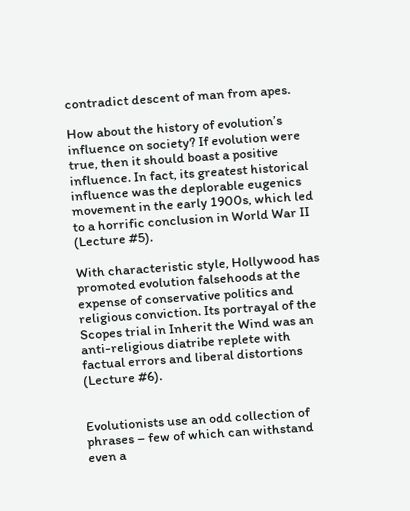contradict descent of man from apes.

How about the history of evolution’s influence on society? If evolution were true, then it should boast a positive influence. In fact, its greatest historical influence was the deplorable eugenics movement in the early 1900s, which led to a horrific conclusion in World War II (Lecture #5).

With characteristic style, Hollywood has promoted evolution falsehoods at the expense of conservative politics and religious conviction. Its portrayal of the Scopes trial in Inherit the Wind was an anti-religious diatribe replete with factual errors and liberal distortions (Lecture #6).


Evolutionists use an odd collection of phrases – few of which can withstand even a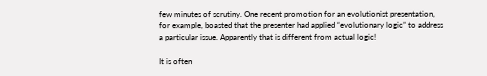few minutes of scrutiny. One recent promotion for an evolutionist presentation, for example, boasted that the presenter had applied “evolutionary logic” to address a particular issue. Apparently that is different from actual logic!

It is often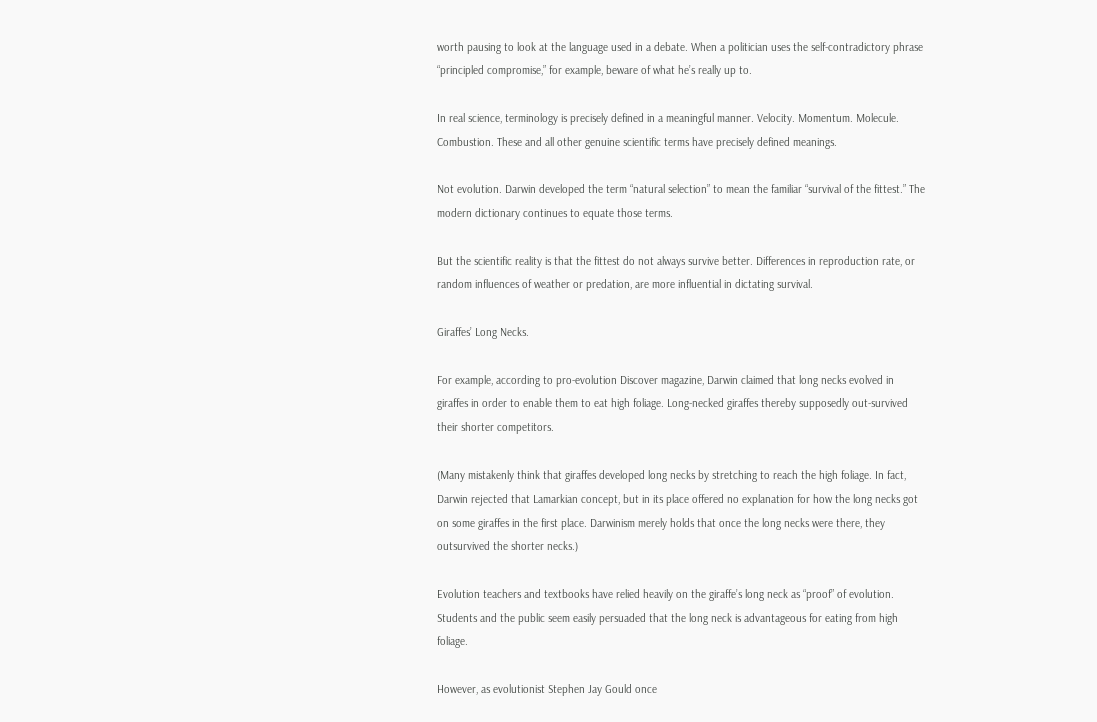worth pausing to look at the language used in a debate. When a politician uses the self-contradictory phrase “principled compromise,” for example, beware of what he’s really up to.

In real science, terminology is precisely defined in a meaningful manner. Velocity. Momentum. Molecule. Combustion. These and all other genuine scientific terms have precisely defined meanings.

Not evolution. Darwin developed the term “natural selection” to mean the familiar “survival of the fittest.” The modern dictionary continues to equate those terms.

But the scientific reality is that the fittest do not always survive better. Differences in reproduction rate, or random influences of weather or predation, are more influential in dictating survival.

Giraffes’ Long Necks.

For example, according to pro-evolution Discover magazine, Darwin claimed that long necks evolved in giraffes in order to enable them to eat high foliage. Long-necked giraffes thereby supposedly out-survived their shorter competitors.

(Many mistakenly think that giraffes developed long necks by stretching to reach the high foliage. In fact, Darwin rejected that Lamarkian concept, but in its place offered no explanation for how the long necks got on some giraffes in the first place. Darwinism merely holds that once the long necks were there, they outsurvived the shorter necks.)

Evolution teachers and textbooks have relied heavily on the giraffe’s long neck as “proof” of evolution. Students and the public seem easily persuaded that the long neck is advantageous for eating from high foliage.

However, as evolutionist Stephen Jay Gould once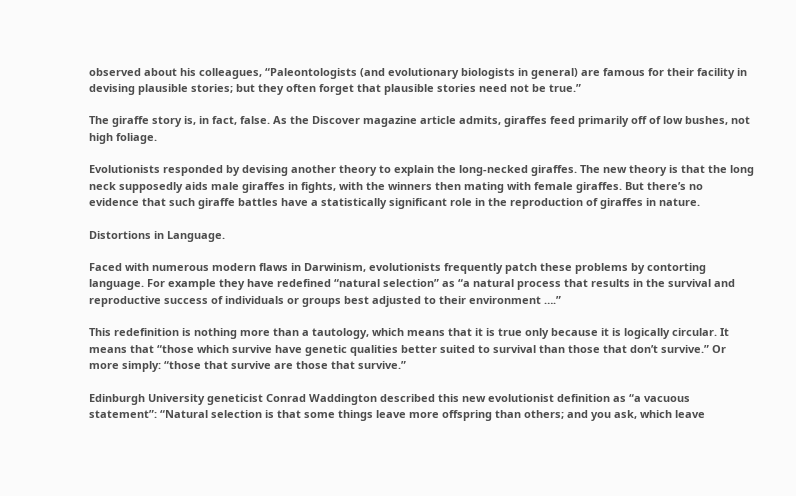observed about his colleagues, “Paleontologists (and evolutionary biologists in general) are famous for their facility in devising plausible stories; but they often forget that plausible stories need not be true.”

The giraffe story is, in fact, false. As the Discover magazine article admits, giraffes feed primarily off of low bushes, not high foliage.

Evolutionists responded by devising another theory to explain the long-necked giraffes. The new theory is that the long neck supposedly aids male giraffes in fights, with the winners then mating with female giraffes. But there’s no evidence that such giraffe battles have a statistically significant role in the reproduction of giraffes in nature.

Distortions in Language.

Faced with numerous modern flaws in Darwinism, evolutionists frequently patch these problems by contorting language. For example they have redefined “natural selection” as “a natural process that results in the survival and reproductive success of individuals or groups best adjusted to their environment ….”

This redefinition is nothing more than a tautology, which means that it is true only because it is logically circular. It means that “those which survive have genetic qualities better suited to survival than those that don’t survive.” Or more simply: “those that survive are those that survive.”

Edinburgh University geneticist Conrad Waddington described this new evolutionist definition as “a vacuous statement”: “Natural selection is that some things leave more offspring than others; and you ask, which leave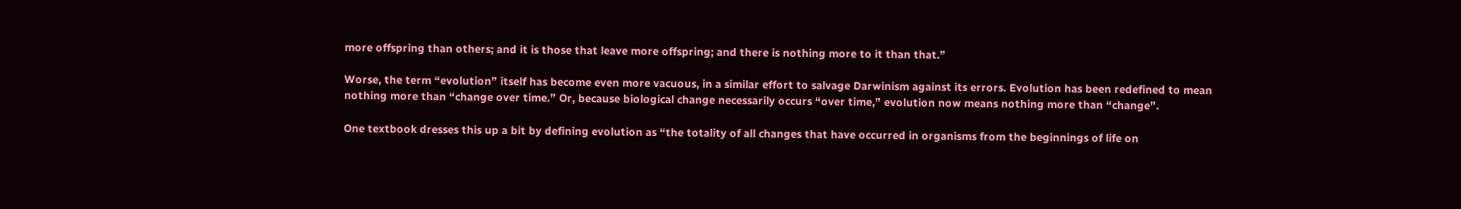more offspring than others; and it is those that leave more offspring; and there is nothing more to it than that.”

Worse, the term “evolution” itself has become even more vacuous, in a similar effort to salvage Darwinism against its errors. Evolution has been redefined to mean nothing more than “change over time.” Or, because biological change necessarily occurs “over time,” evolution now means nothing more than “change”.

One textbook dresses this up a bit by defining evolution as “the totality of all changes that have occurred in organisms from the beginnings of life on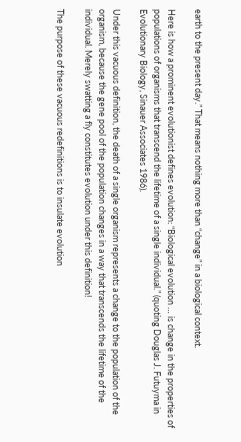earth to the present day.” That means nothing more than “change” in a biological context.

Here is how a prominent evolutionist defines evolution: “Biological evolution … is change in the properties of populations of organisms that transcend the lifetime of a single individual.” (quoting Douglas J. Futuyma in Evolutionary Biology, Sinauer Associates 1986).

Under this vacuous definition, the death of a single organism represents a change to the population of the organism, because the gene pool of the population changes in a way that transcends the lifetime of the individual. Merely swatting a fly constitutes evolution under this definition!

The purpose of these vacuous redefinitions is to insulate evolution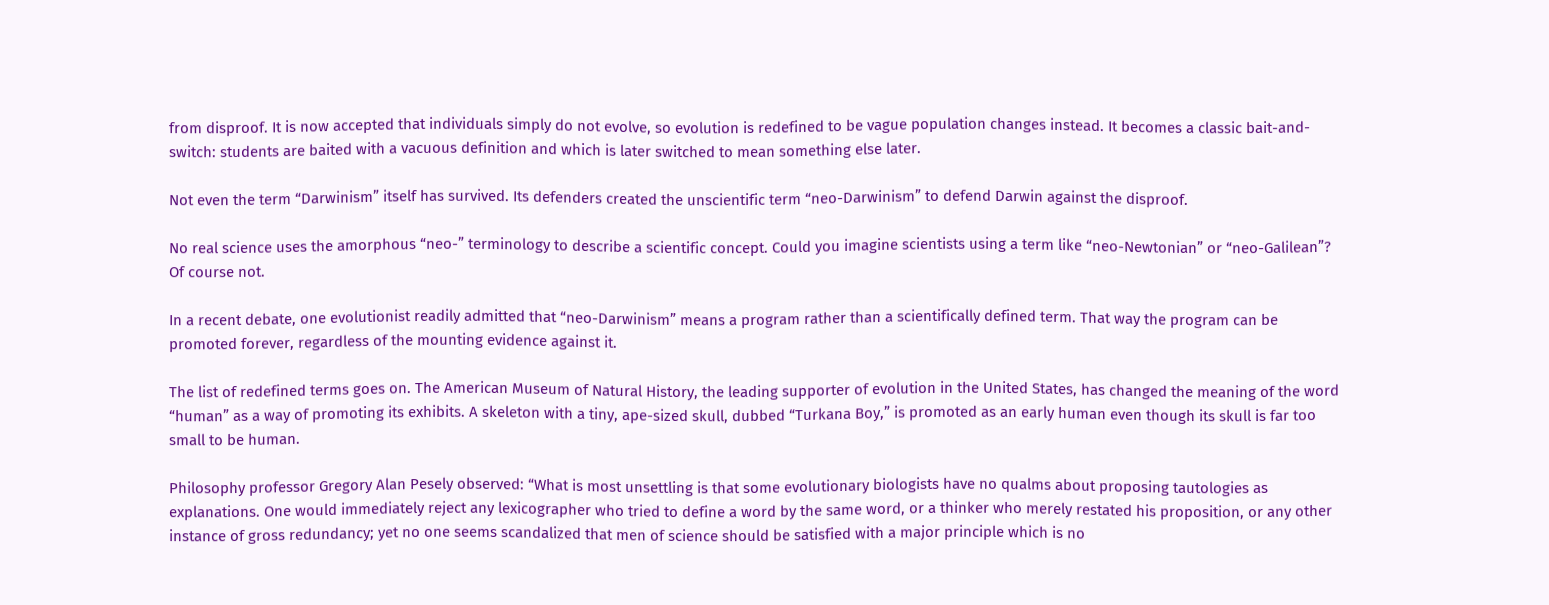from disproof. It is now accepted that individuals simply do not evolve, so evolution is redefined to be vague population changes instead. It becomes a classic bait-and-switch: students are baited with a vacuous definition and which is later switched to mean something else later.

Not even the term “Darwinism” itself has survived. Its defenders created the unscientific term “neo-Darwinism” to defend Darwin against the disproof.

No real science uses the amorphous “neo-” terminology to describe a scientific concept. Could you imagine scientists using a term like “neo-Newtonian” or “neo-Galilean”? Of course not.

In a recent debate, one evolutionist readily admitted that “neo-Darwinism” means a program rather than a scientifically defined term. That way the program can be promoted forever, regardless of the mounting evidence against it.

The list of redefined terms goes on. The American Museum of Natural History, the leading supporter of evolution in the United States, has changed the meaning of the word “human” as a way of promoting its exhibits. A skeleton with a tiny, ape-sized skull, dubbed “Turkana Boy,” is promoted as an early human even though its skull is far too small to be human.

Philosophy professor Gregory Alan Pesely observed: “What is most unsettling is that some evolutionary biologists have no qualms about proposing tautologies as explanations. One would immediately reject any lexicographer who tried to define a word by the same word, or a thinker who merely restated his proposition, or any other instance of gross redundancy; yet no one seems scandalized that men of science should be satisfied with a major principle which is no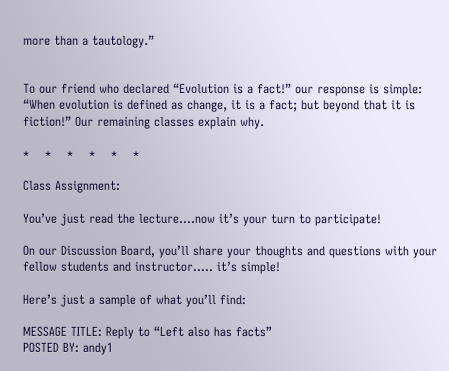more than a tautology.”


To our friend who declared “Evolution is a fact!” our response is simple: “When evolution is defined as change, it is a fact; but beyond that it is fiction!” Our remaining classes explain why.

*    *    *    *    *    *

Class Assignment:

You’ve just read the lecture….now it’s your turn to participate!

On our Discussion Board, you’ll share your thoughts and questions with your fellow students and instructor….. it’s simple!

Here’s just a sample of what you’ll find:

MESSAGE TITLE: Reply to “Left also has facts”
POSTED BY: andy1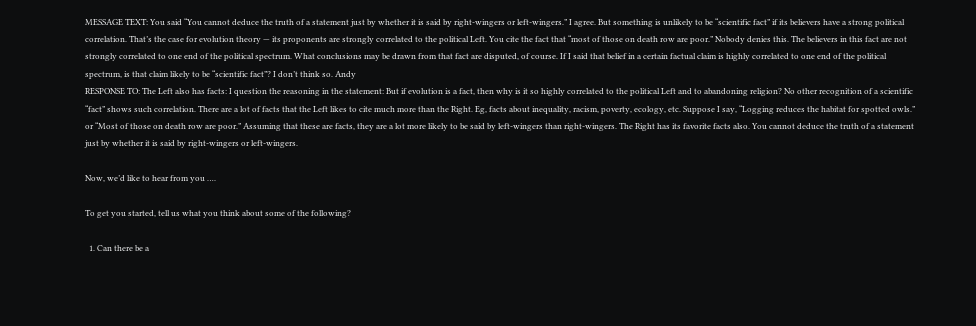MESSAGE TEXT: You said “You cannot deduce the truth of a statement just by whether it is said by right-wingers or left-wingers.” I agree. But something is unlikely to be “scientific fact” if its believers have a strong political correlation. That’s the case for evolution theory — its proponents are strongly correlated to the political Left. You cite the fact that “most of those on death row are poor.” Nobody denies this. The believers in this fact are not strongly correlated to one end of the political spectrum. What conclusions may be drawn from that fact are disputed, of course. If I said that belief in a certain factual claim is highly correlated to one end of the political spectrum, is that claim likely to be “scientific fact”? I don’t think so. Andy
RESPONSE TO: The Left also has facts: I question the reasoning in the statement: But if evolution is a fact, then why is it so highly correlated to the political Left and to abandoning religion? No other recognition of a scientific “fact” shows such correlation. There are a lot of facts that the Left likes to cite much more than the Right. Eg, facts about inequality, racism, poverty, ecology, etc. Suppose I say, “Logging reduces the habitat for spotted owls.” or “Most of those on death row are poor.” Assuming that these are facts, they are a lot more likely to be said by left-wingers than right-wingers. The Right has its favorite facts also. You cannot deduce the truth of a statement just by whether it is said by right-wingers or left-wingers.

Now, we’d like to hear from you ….

To get you started, tell us what you think about some of the following?

  1. Can there be a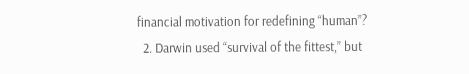financial motivation for redefining “human”?
  2. Darwin used “survival of the fittest,” but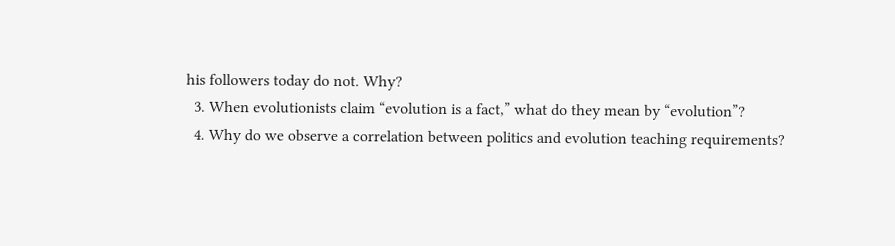his followers today do not. Why?
  3. When evolutionists claim “evolution is a fact,” what do they mean by “evolution”?
  4. Why do we observe a correlation between politics and evolution teaching requirements?